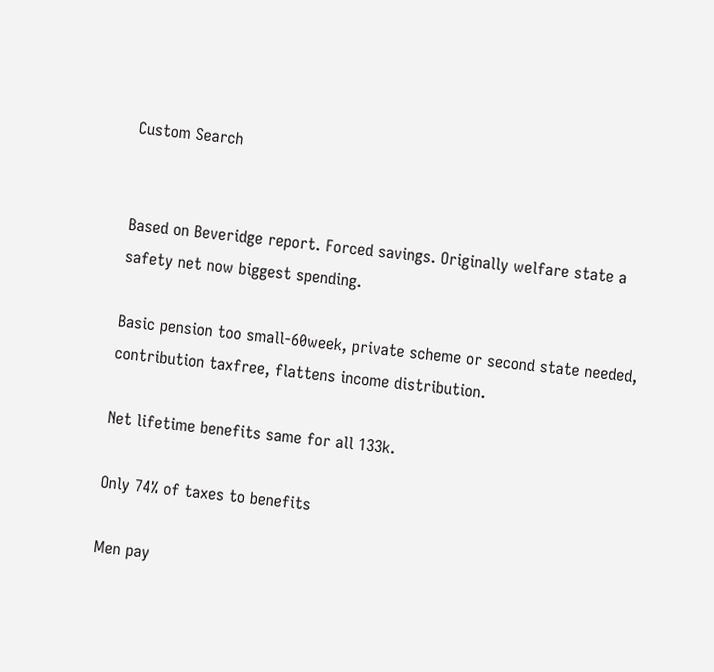Custom Search


Based on Beveridge report. Forced savings. Originally welfare state a safety net now biggest spending.

Basic pension too small-60week, private scheme or second state needed, contribution taxfree, flattens income distribution.

Net lifetime benefits same for all 133k.

Only 74% of taxes to benefits

Men pay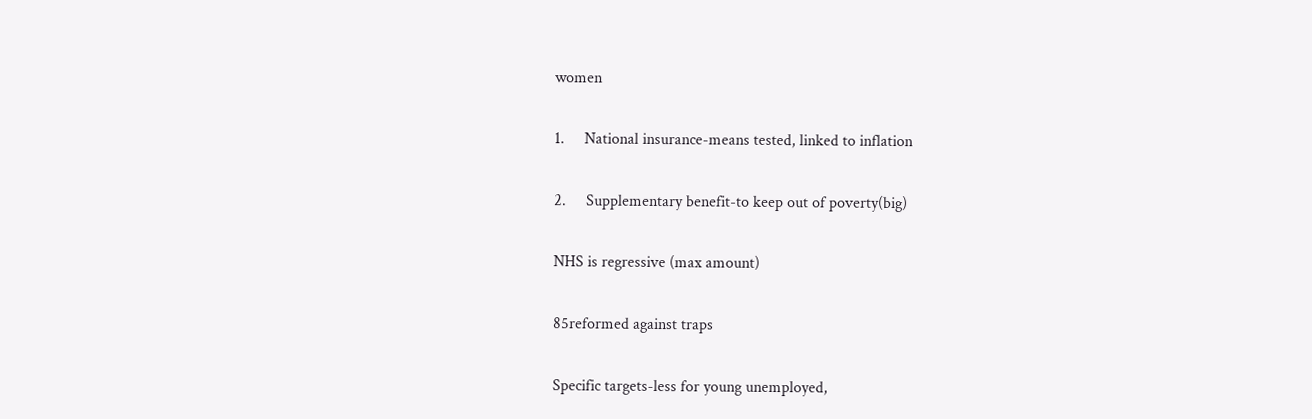women

1.     National insurance-means tested, linked to inflation

2.     Supplementary benefit-to keep out of poverty(big)

NHS is regressive (max amount)

85reformed against traps

Specific targets-less for young unemployed,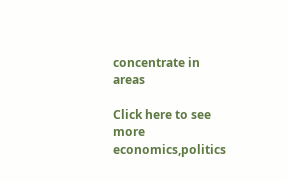concentrate in areas

Click here to see more economics,politics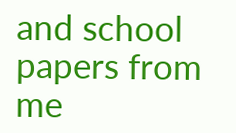and school papers from me